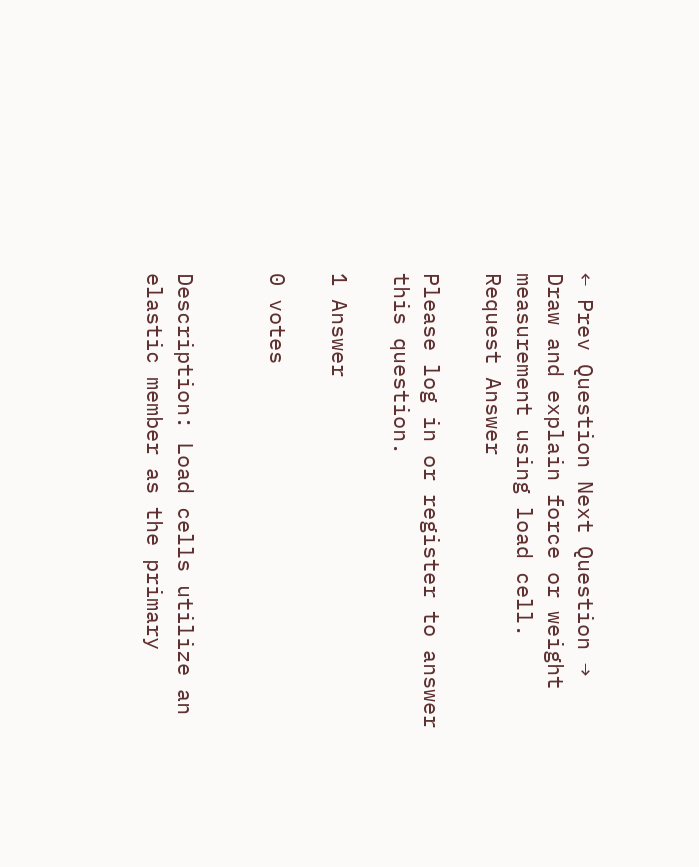← Prev Question Next Question →
Draw and explain force or weight measurement using load cell.
Request Answer

Please log in or register to answer this question.

1 Answer

0 votes


Description: Load cells utilize an elastic member as the primary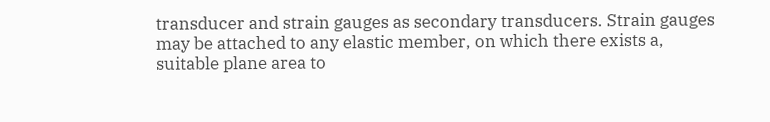transducer and strain gauges as secondary transducers. Strain gauges may be attached to any elastic member, on which there exists a, suitable plane area to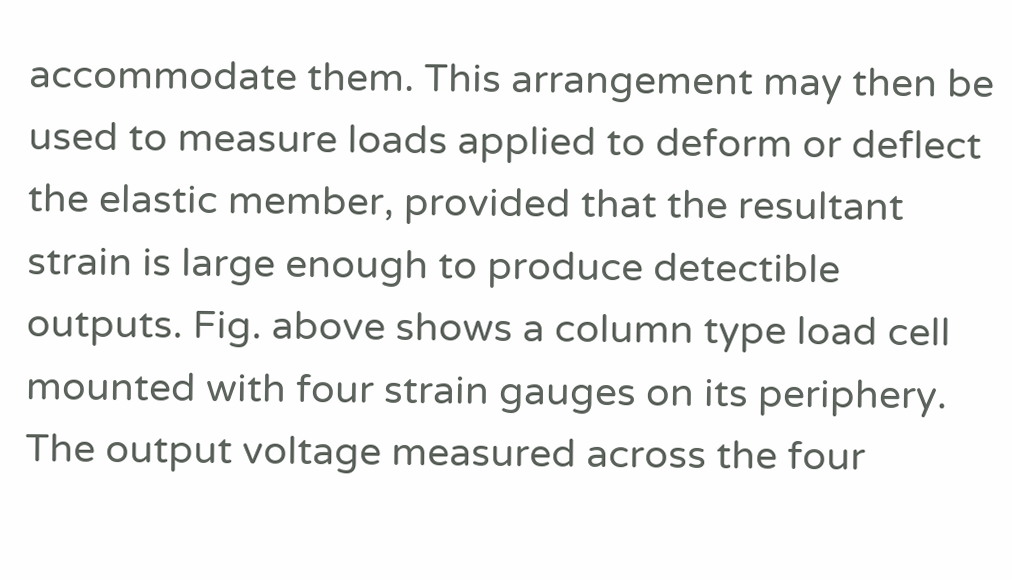accommodate them. This arrangement may then be used to measure loads applied to deform or deflect the elastic member, provided that the resultant strain is large enough to produce detectible outputs. Fig. above shows a column type load cell mounted with four strain gauges on its periphery. The output voltage measured across the four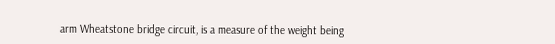arm Wheatstone bridge circuit, is a measure of the weight being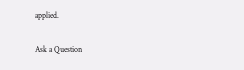applied.

Ask a Question